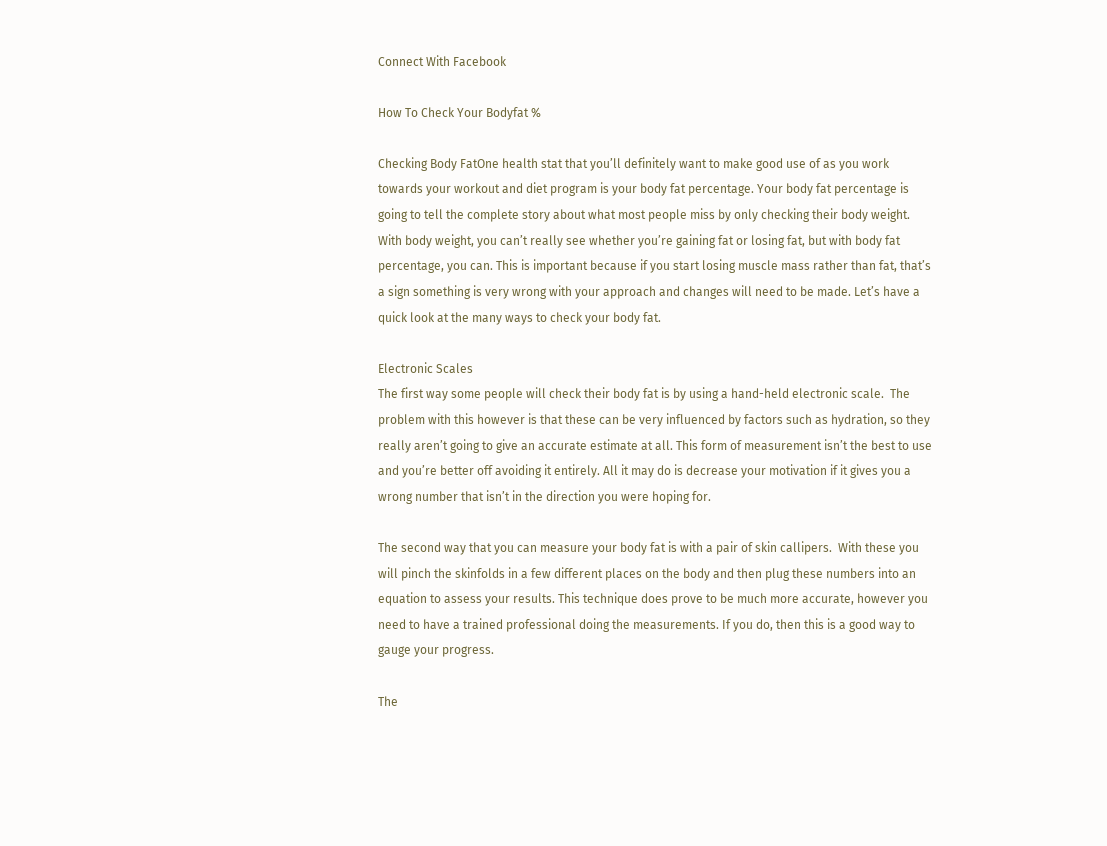Connect With Facebook

How To Check Your Bodyfat %

Checking Body FatOne health stat that you’ll definitely want to make good use of as you work towards your workout and diet program is your body fat percentage. Your body fat percentage is going to tell the complete story about what most people miss by only checking their body weight. With body weight, you can’t really see whether you’re gaining fat or losing fat, but with body fat percentage, you can. This is important because if you start losing muscle mass rather than fat, that’s a sign something is very wrong with your approach and changes will need to be made. Let’s have a quick look at the many ways to check your body fat.

Electronic Scales
The first way some people will check their body fat is by using a hand-held electronic scale.  The problem with this however is that these can be very influenced by factors such as hydration, so they really aren’t going to give an accurate estimate at all. This form of measurement isn’t the best to use and you’re better off avoiding it entirely. All it may do is decrease your motivation if it gives you a wrong number that isn’t in the direction you were hoping for.

The second way that you can measure your body fat is with a pair of skin callipers.  With these you will pinch the skinfolds in a few different places on the body and then plug these numbers into an equation to assess your results. This technique does prove to be much more accurate, however you need to have a trained professional doing the measurements. If you do, then this is a good way to gauge your progress.

The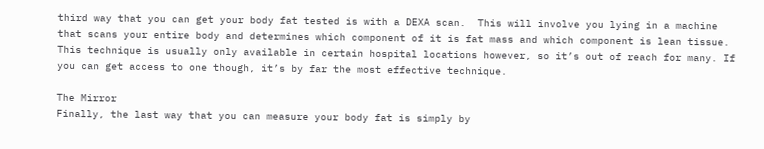third way that you can get your body fat tested is with a DEXA scan.  This will involve you lying in a machine that scans your entire body and determines which component of it is fat mass and which component is lean tissue. This technique is usually only available in certain hospital locations however, so it’s out of reach for many. If you can get access to one though, it’s by far the most effective technique.

The Mirror
Finally, the last way that you can measure your body fat is simply by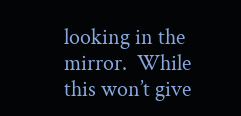looking in the mirror.  While this won’t give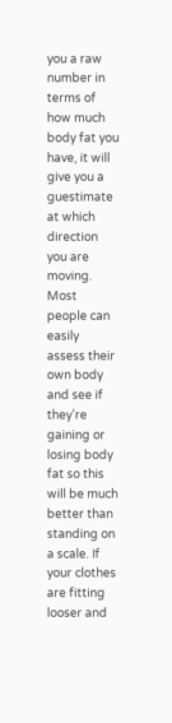you a raw number in terms of how much body fat you have, it will give you a guestimate at which direction you are moving.
Most people can easily assess their own body and see if they’re gaining or losing body fat so this will be much better than standing on a scale. If your clothes are fitting looser and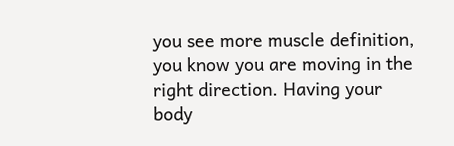you see more muscle definition, you know you are moving in the right direction. Having your body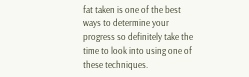fat taken is one of the best ways to determine your progress so definitely take the time to look into using one of these techniques.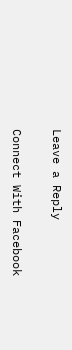Leave a Reply

Connect With Facebook